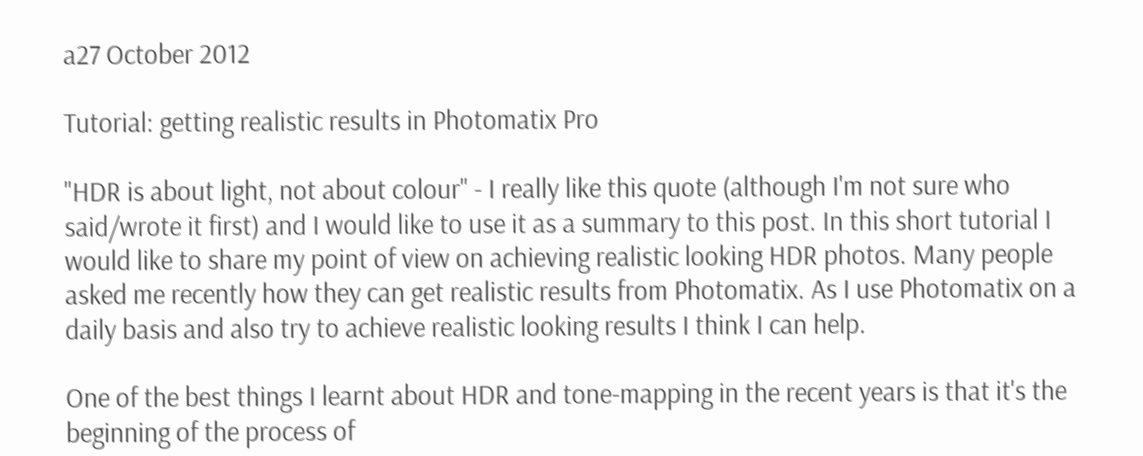a27 October 2012

Tutorial: getting realistic results in Photomatix Pro

"HDR is about light, not about colour" - I really like this quote (although I'm not sure who said/wrote it first) and I would like to use it as a summary to this post. In this short tutorial I would like to share my point of view on achieving realistic looking HDR photos. Many people asked me recently how they can get realistic results from Photomatix. As I use Photomatix on a daily basis and also try to achieve realistic looking results I think I can help.

One of the best things I learnt about HDR and tone-mapping in the recent years is that it's the beginning of the process of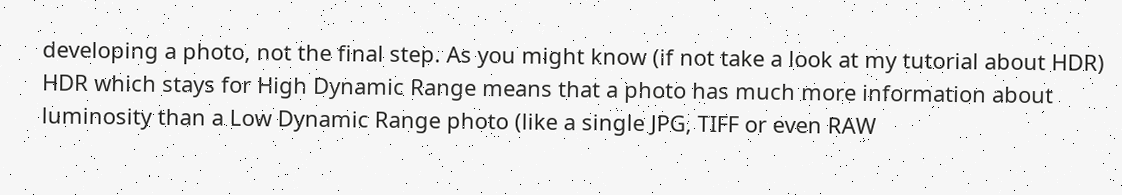developing a photo, not the final step. As you might know (if not take a look at my tutorial about HDR) HDR which stays for High Dynamic Range means that a photo has much more information about luminosity than a Low Dynamic Range photo (like a single JPG, TIFF or even RAW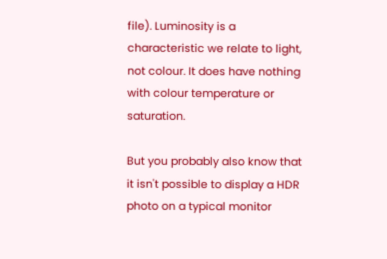file). Luminosity is a characteristic we relate to light, not colour. It does have nothing with colour temperature or saturation.

But you probably also know that it isn't possible to display a HDR photo on a typical monitor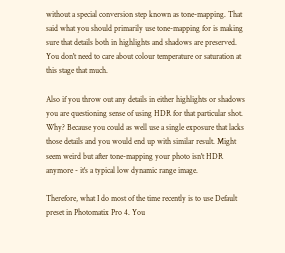without a special conversion step known as tone-mapping. That said what you should primarily use tone-mapping for is making sure that details both in highlights and shadows are preserved. You don't need to care about colour temperature or saturation at this stage that much.

Also if you throw out any details in either highlights or shadows you are questioning sense of using HDR for that particular shot. Why? Because you could as well use a single exposure that lacks those details and you would end up with similar result. Might seem weird but after tone-mapping your photo isn't HDR anymore - it's a typical low dynamic range image.

Therefore, what I do most of the time recently is to use Default preset in Photomatix Pro 4. You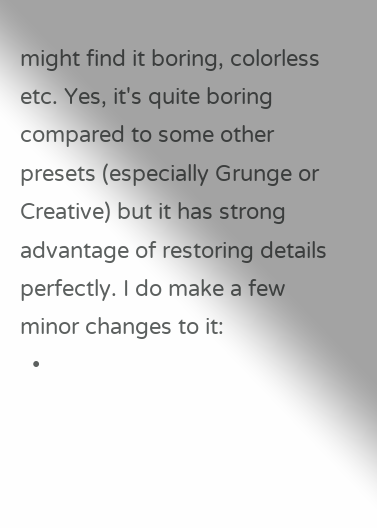might find it boring, colorless etc. Yes, it's quite boring compared to some other presets (especially Grunge or Creative) but it has strong advantage of restoring details perfectly. I do make a few minor changes to it:
  •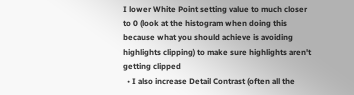I lower White Point setting value to much closer to 0 (look at the histogram when doing this because what you should achieve is avoiding highlights clipping) to make sure highlights aren't getting clipped
  • I also increase Detail Contrast (often all the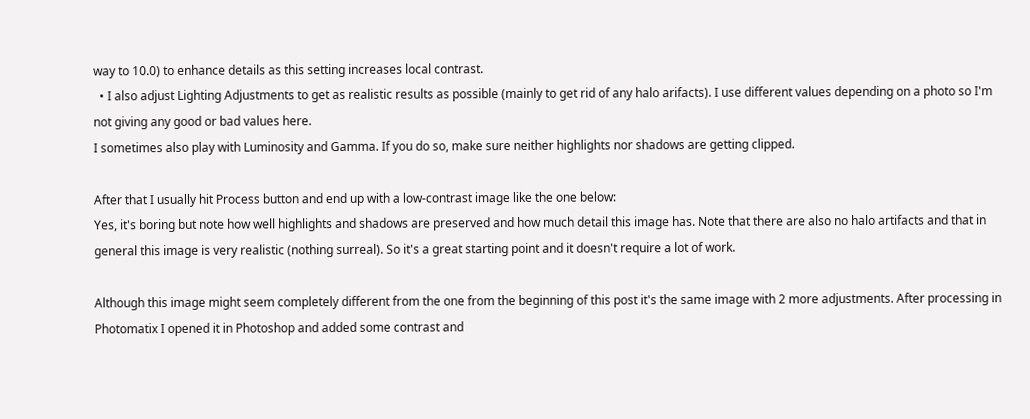way to 10.0) to enhance details as this setting increases local contrast.
  • I also adjust Lighting Adjustments to get as realistic results as possible (mainly to get rid of any halo arifacts). I use different values depending on a photo so I'm not giving any good or bad values here.
I sometimes also play with Luminosity and Gamma. If you do so, make sure neither highlights nor shadows are getting clipped.

After that I usually hit Process button and end up with a low-contrast image like the one below:
Yes, it's boring but note how well highlights and shadows are preserved and how much detail this image has. Note that there are also no halo artifacts and that in general this image is very realistic (nothing surreal). So it's a great starting point and it doesn't require a lot of work.

Although this image might seem completely different from the one from the beginning of this post it's the same image with 2 more adjustments. After processing in Photomatix I opened it in Photoshop and added some contrast and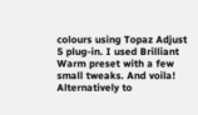colours using Topaz Adjust 5 plug-in. I used Brilliant Warm preset with a few small tweaks. And voila! Alternatively to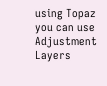using Topaz you can use Adjustment Layers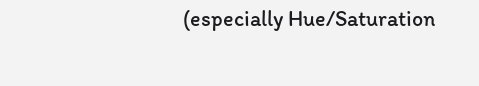(especially Hue/Saturation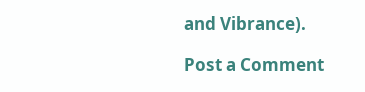and Vibrance).

Post a Comment